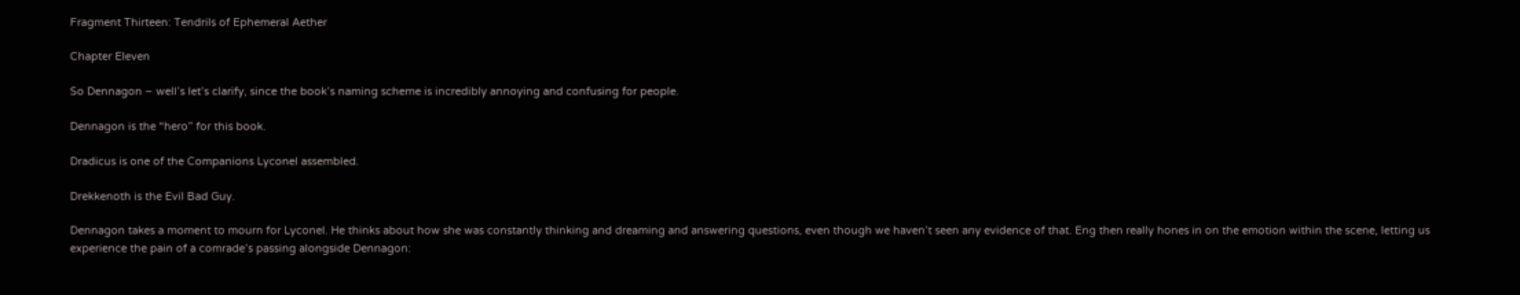Fragment Thirteen: Tendrils of Ephemeral Aether

Chapter Eleven

So Dennagon – well’s let’s clarify, since the book’s naming scheme is incredibly annoying and confusing for people.

Dennagon is the “hero” for this book.

Dradicus is one of the Companions Lyconel assembled.

Drekkenoth is the Evil Bad Guy.

Dennagon takes a moment to mourn for Lyconel. He thinks about how she was constantly thinking and dreaming and answering questions, even though we haven’t seen any evidence of that. Eng then really hones in on the emotion within the scene, letting us experience the pain of a comrade’s passing alongside Dennagon: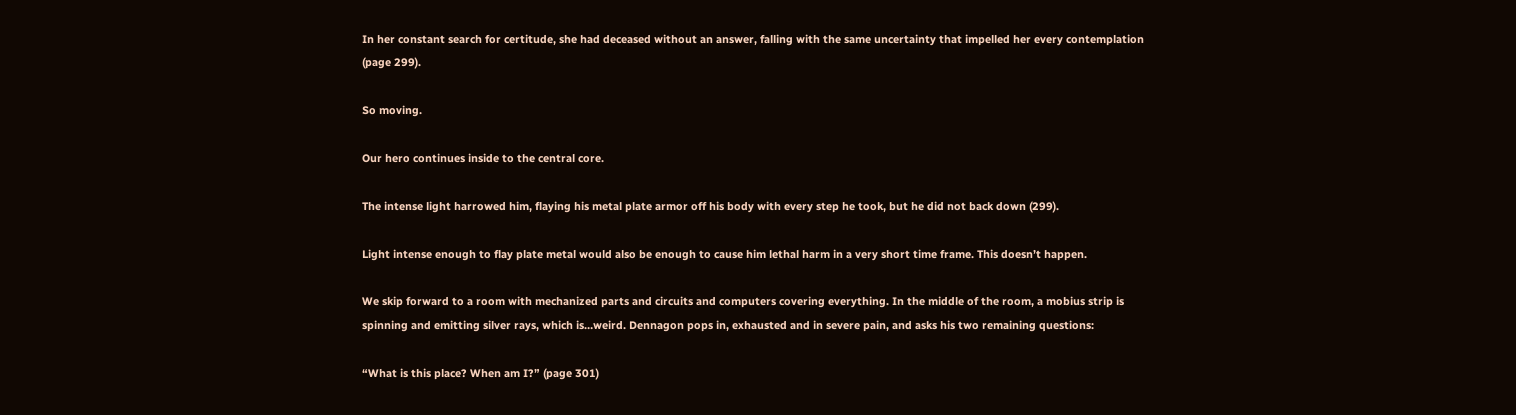In her constant search for certitude, she had deceased without an answer, falling with the same uncertainty that impelled her every contemplation (page 299).

So moving.

Our hero continues inside to the central core.

The intense light harrowed him, flaying his metal plate armor off his body with every step he took, but he did not back down (299).

Light intense enough to flay plate metal would also be enough to cause him lethal harm in a very short time frame. This doesn’t happen.

We skip forward to a room with mechanized parts and circuits and computers covering everything. In the middle of the room, a mobius strip is spinning and emitting silver rays, which is…weird. Dennagon pops in, exhausted and in severe pain, and asks his two remaining questions:

“What is this place? When am I?” (page 301)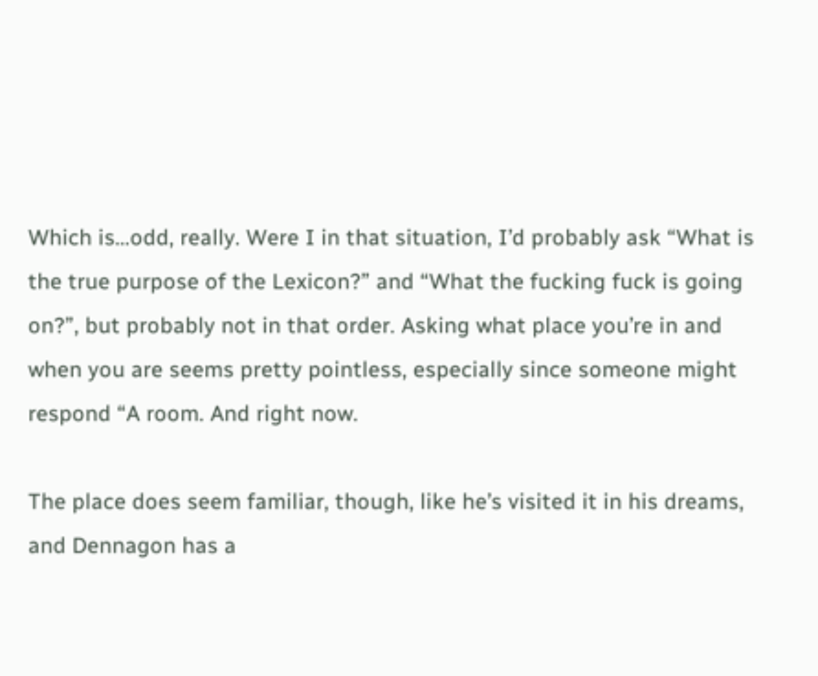Which is…odd, really. Were I in that situation, I’d probably ask “What is the true purpose of the Lexicon?” and “What the fucking fuck is going on?”, but probably not in that order. Asking what place you’re in and when you are seems pretty pointless, especially since someone might respond “A room. And right now.

The place does seem familiar, though, like he’s visited it in his dreams, and Dennagon has a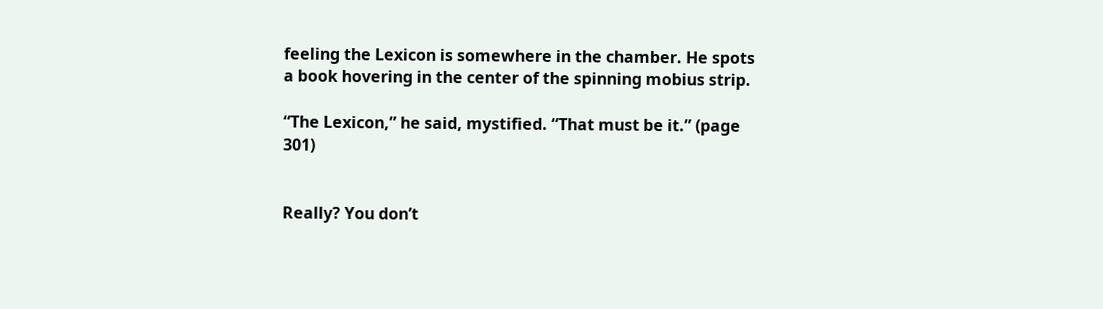feeling the Lexicon is somewhere in the chamber. He spots a book hovering in the center of the spinning mobius strip.

“The Lexicon,” he said, mystified. “That must be it.” (page 301)


Really? You don’t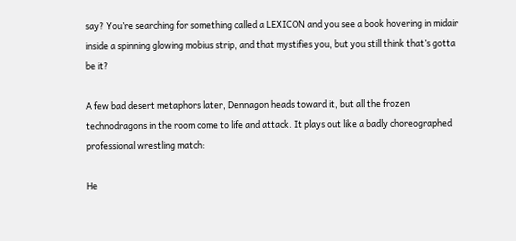say? You’re searching for something called a LEXICON and you see a book hovering in midair inside a spinning glowing mobius strip, and that mystifies you, but you still think that’s gotta be it?

A few bad desert metaphors later, Dennagon heads toward it, but all the frozen technodragons in the room come to life and attack. It plays out like a badly choreographed professional wrestling match:

He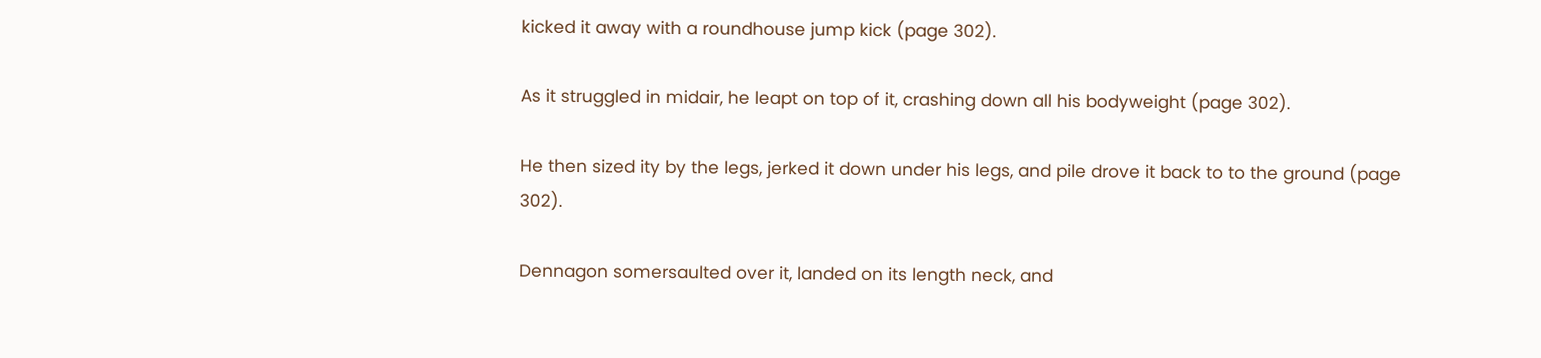kicked it away with a roundhouse jump kick (page 302).

As it struggled in midair, he leapt on top of it, crashing down all his bodyweight (page 302).

He then sized ity by the legs, jerked it down under his legs, and pile drove it back to to the ground (page 302).

Dennagon somersaulted over it, landed on its length neck, and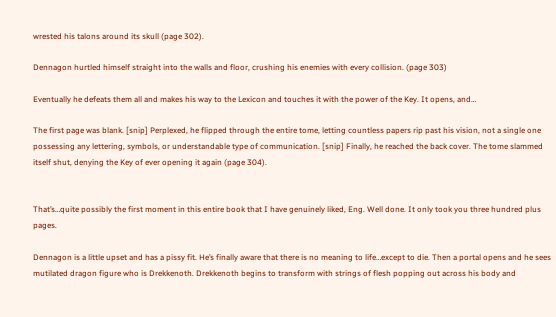wrested his talons around its skull (page 302).

Dennagon hurtled himself straight into the walls and floor, crushing his enemies with every collision. (page 303)

Eventually he defeats them all and makes his way to the Lexicon and touches it with the power of the Key. It opens, and…

The first page was blank. [snip] Perplexed, he flipped through the entire tome, letting countless papers rip past his vision, not a single one possessing any lettering, symbols, or understandable type of communication. [snip] Finally, he reached the back cover. The tome slammed itself shut, denying the Key of ever opening it again (page 304).


That’s…quite possibly the first moment in this entire book that I have genuinely liked, Eng. Well done. It only took you three hundred plus pages.

Dennagon is a little upset and has a pissy fit. He’s finally aware that there is no meaning to life…except to die. Then a portal opens and he sees mutilated dragon figure who is Drekkenoth. Drekkenoth begins to transform with strings of flesh popping out across his body and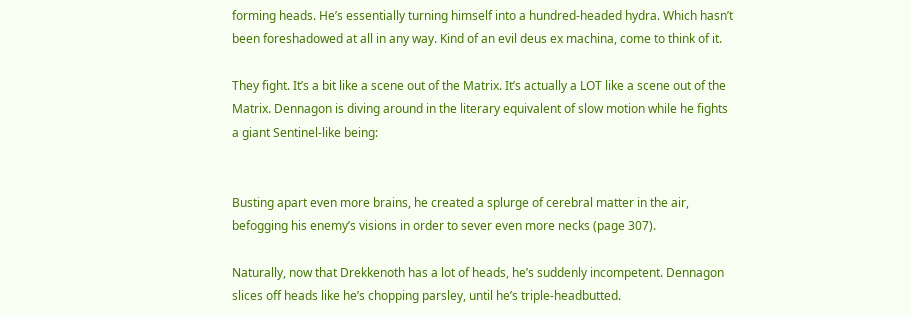forming heads. He’s essentially turning himself into a hundred-headed hydra. Which hasn’t been foreshadowed at all in any way. Kind of an evil deus ex machina, come to think of it.

They fight. It’s a bit like a scene out of the Matrix. It’s actually a LOT like a scene out of the Matrix. Dennagon is diving around in the literary equivalent of slow motion while he fights a giant Sentinel-like being:


Busting apart even more brains, he created a splurge of cerebral matter in the air, befogging his enemy’s visions in order to sever even more necks (page 307).

Naturally, now that Drekkenoth has a lot of heads, he’s suddenly incompetent. Dennagon slices off heads like he’s chopping parsley, until he’s triple-headbutted.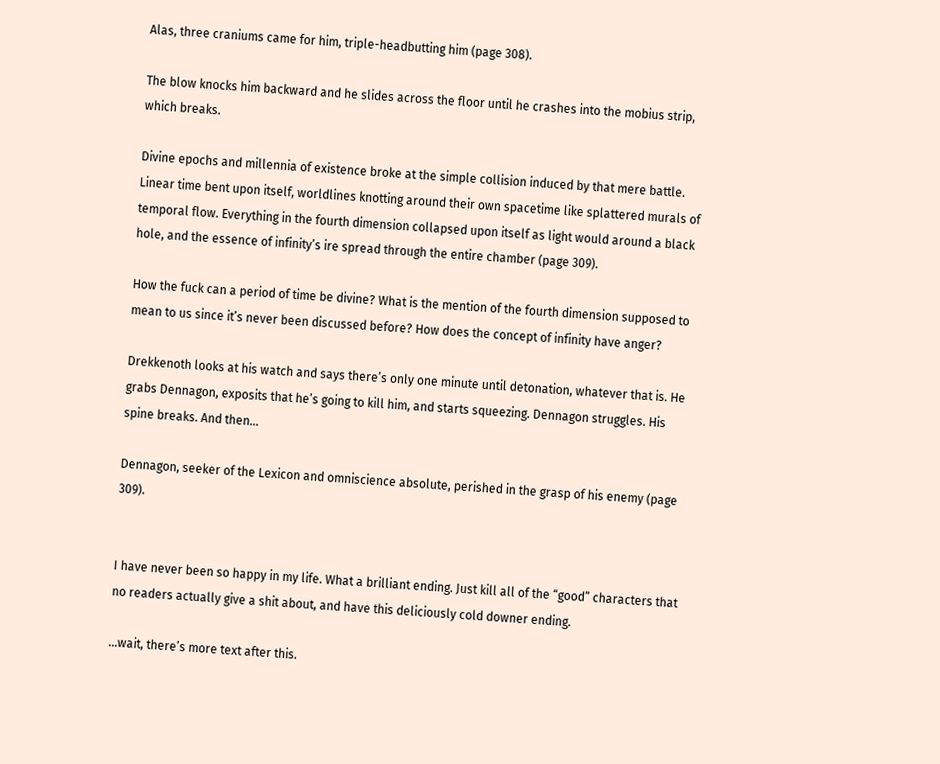Alas, three craniums came for him, triple-headbutting him (page 308).

The blow knocks him backward and he slides across the floor until he crashes into the mobius strip, which breaks.

Divine epochs and millennia of existence broke at the simple collision induced by that mere battle. Linear time bent upon itself, worldlines knotting around their own spacetime like splattered murals of temporal flow. Everything in the fourth dimension collapsed upon itself as light would around a black hole, and the essence of infinity’s ire spread through the entire chamber (page 309).

How the fuck can a period of time be divine? What is the mention of the fourth dimension supposed to mean to us since it’s never been discussed before? How does the concept of infinity have anger?

Drekkenoth looks at his watch and says there’s only one minute until detonation, whatever that is. He grabs Dennagon, exposits that he’s going to kill him, and starts squeezing. Dennagon struggles. His spine breaks. And then…

Dennagon, seeker of the Lexicon and omniscience absolute, perished in the grasp of his enemy (page 309).


I have never been so happy in my life. What a brilliant ending. Just kill all of the “good” characters that no readers actually give a shit about, and have this deliciously cold downer ending.

…wait, there’s more text after this.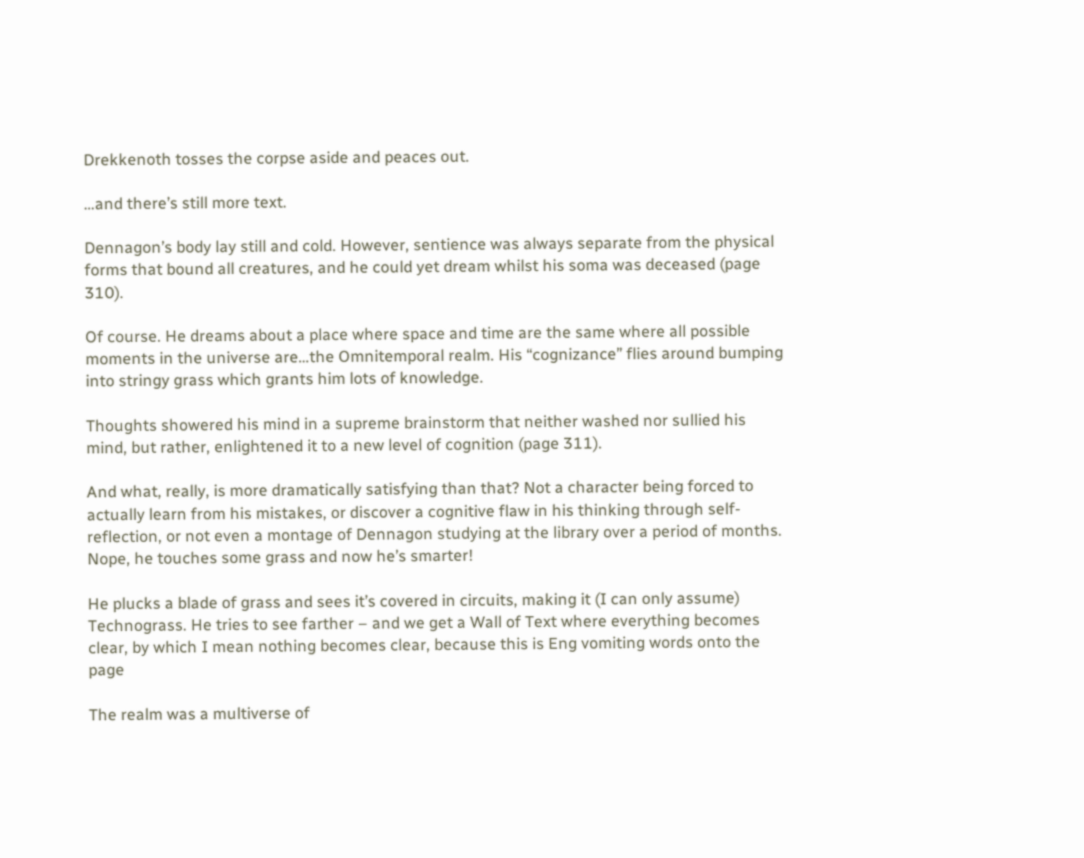Drekkenoth tosses the corpse aside and peaces out.

…and there’s still more text.

Dennagon’s body lay still and cold. However, sentience was always separate from the physical forms that bound all creatures, and he could yet dream whilst his soma was deceased (page 310).

Of course. He dreams about a place where space and time are the same where all possible moments in the universe are…the Omnitemporal realm. His “cognizance” flies around bumping into stringy grass which grants him lots of knowledge.

Thoughts showered his mind in a supreme brainstorm that neither washed nor sullied his mind, but rather, enlightened it to a new level of cognition (page 311).

And what, really, is more dramatically satisfying than that? Not a character being forced to actually learn from his mistakes, or discover a cognitive flaw in his thinking through self-reflection, or not even a montage of Dennagon studying at the library over a period of months. Nope, he touches some grass and now he’s smarter!

He plucks a blade of grass and sees it’s covered in circuits, making it (I can only assume) Technograss. He tries to see farther – and we get a Wall of Text where everything becomes clear, by which I mean nothing becomes clear, because this is Eng vomiting words onto the page

The realm was a multiverse of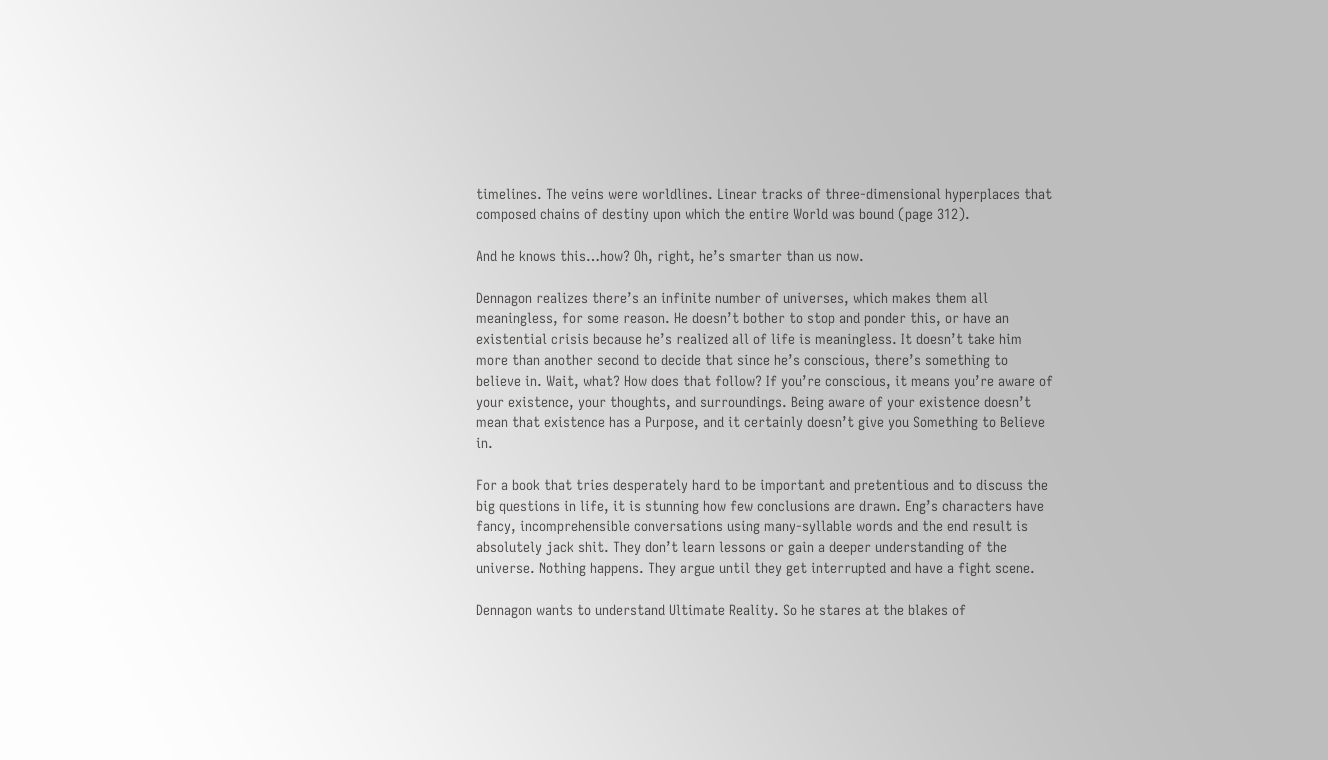timelines. The veins were worldlines. Linear tracks of three-dimensional hyperplaces that composed chains of destiny upon which the entire World was bound (page 312).

And he knows this…how? Oh, right, he’s smarter than us now.

Dennagon realizes there’s an infinite number of universes, which makes them all meaningless, for some reason. He doesn’t bother to stop and ponder this, or have an existential crisis because he’s realized all of life is meaningless. It doesn’t take him more than another second to decide that since he’s conscious, there’s something to believe in. Wait, what? How does that follow? If you’re conscious, it means you’re aware of your existence, your thoughts, and surroundings. Being aware of your existence doesn’t mean that existence has a Purpose, and it certainly doesn’t give you Something to Believe in.

For a book that tries desperately hard to be important and pretentious and to discuss the big questions in life, it is stunning how few conclusions are drawn. Eng’s characters have fancy, incomprehensible conversations using many-syllable words and the end result is absolutely jack shit. They don’t learn lessons or gain a deeper understanding of the universe. Nothing happens. They argue until they get interrupted and have a fight scene.

Dennagon wants to understand Ultimate Reality. So he stares at the blakes of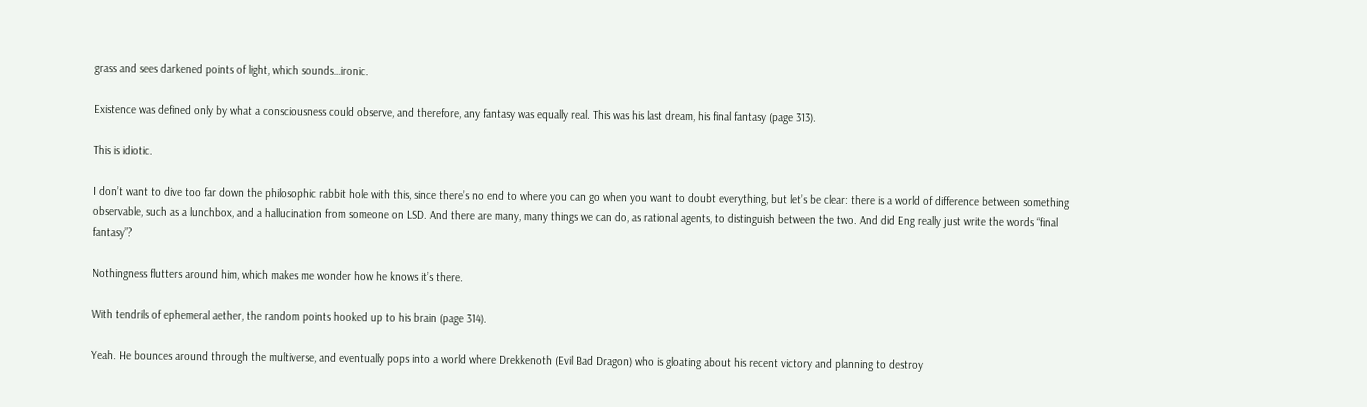grass and sees darkened points of light, which sounds…ironic.

Existence was defined only by what a consciousness could observe, and therefore, any fantasy was equally real. This was his last dream, his final fantasy (page 313).

This is idiotic.

I don’t want to dive too far down the philosophic rabbit hole with this, since there’s no end to where you can go when you want to doubt everything, but let’s be clear: there is a world of difference between something observable, such as a lunchbox, and a hallucination from someone on LSD. And there are many, many things we can do, as rational agents, to distinguish between the two. And did Eng really just write the words “final fantasy”?

Nothingness flutters around him, which makes me wonder how he knows it’s there.

With tendrils of ephemeral aether, the random points hooked up to his brain (page 314).

Yeah. He bounces around through the multiverse, and eventually pops into a world where Drekkenoth (Evil Bad Dragon) who is gloating about his recent victory and planning to destroy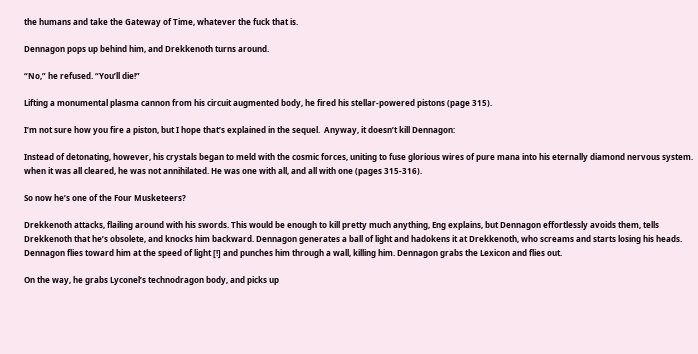the humans and take the Gateway of Time, whatever the fuck that is.

Dennagon pops up behind him, and Drekkenoth turns around.

“No,” he refused. “You’ll die!”

Lifting a monumental plasma cannon from his circuit augmented body, he fired his stellar-powered pistons (page 315).

I’m not sure how you fire a piston, but I hope that’s explained in the sequel.  Anyway, it doesn’t kill Dennagon:

Instead of detonating, however, his crystals began to meld with the cosmic forces, uniting to fuse glorious wires of pure mana into his eternally diamond nervous system. when it was all cleared, he was not annihilated. He was one with all, and all with one (pages 315-316).

So now he’s one of the Four Musketeers?

Drekkenoth attacks, flailing around with his swords. This would be enough to kill pretty much anything, Eng explains, but Dennagon effortlessly avoids them, tells Drekkenoth that he’s obsolete, and knocks him backward. Dennagon generates a ball of light and hadokens it at Drekkenoth, who screams and starts losing his heads. Dennagon flies toward him at the speed of light [!] and punches him through a wall, killing him. Dennagon grabs the Lexicon and flies out.

On the way, he grabs Lyconel’s technodragon body, and picks up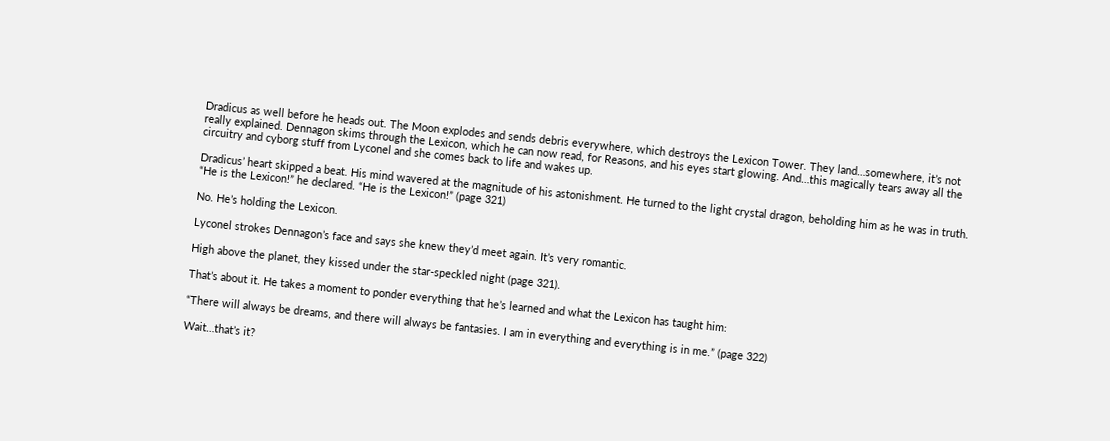Dradicus as well before he heads out. The Moon explodes and sends debris everywhere, which destroys the Lexicon Tower. They land…somewhere, it’s not really explained. Dennagon skims through the Lexicon, which he can now read, for Reasons, and his eyes start glowing. And…this magically tears away all the circuitry and cyborg stuff from Lyconel and she comes back to life and wakes up.

Dradicus’ heart skipped a beat. His mind wavered at the magnitude of his astonishment. He turned to the light crystal dragon, beholding him as he was in truth. “He is the Lexicon!” he declared. “He is the Lexicon!” (page 321)

No. He’s holding the Lexicon.

Lyconel strokes Dennagon’s face and says she knew they’d meet again. It’s very romantic.

High above the planet, they kissed under the star-speckled night (page 321).

That’s about it. He takes a moment to ponder everything that he’s learned and what the Lexicon has taught him:

“There will always be dreams, and there will always be fantasies. I am in everything and everything is in me.” (page 322)

Wait…that’s it?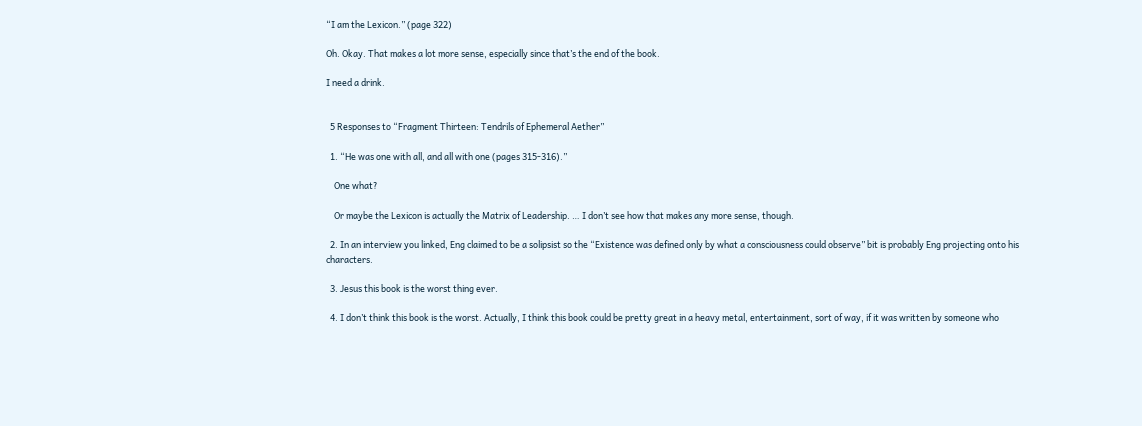“I am the Lexicon.” (page 322)

Oh. Okay. That makes a lot more sense, especially since that’s the end of the book.

I need a drink.


  5 Responses to “Fragment Thirteen: Tendrils of Ephemeral Aether”

  1. “He was one with all, and all with one (pages 315-316).”

    One what?

    Or maybe the Lexicon is actually the Matrix of Leadership. … I don’t see how that makes any more sense, though.

  2. In an interview you linked, Eng claimed to be a solipsist so the “Existence was defined only by what a consciousness could observe” bit is probably Eng projecting onto his characters.

  3. Jesus this book is the worst thing ever.

  4. I don’t think this book is the worst. Actually, I think this book could be pretty great in a heavy metal, entertainment, sort of way, if it was written by someone who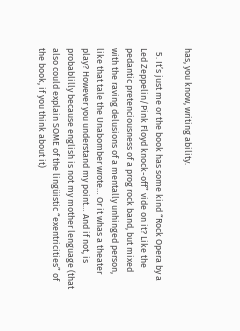has, you know, writing ability.

  5. It’s just me or the book has some kind “Rock Opera by a Led Zeppelin/Pink Floyd knock-off” vide on it? Like the pedantic pretenciousness of a prog rock band, but mixed with the raving delusions of a mentally unhinged person, like that tale the Unabomber wrote… Or it whas a theater play? However you understand my point… And if not, is probablilly because english is not my mother lenguage (that also could explain SOME of the lingüistic “exentricities” of the book, if you think about it)